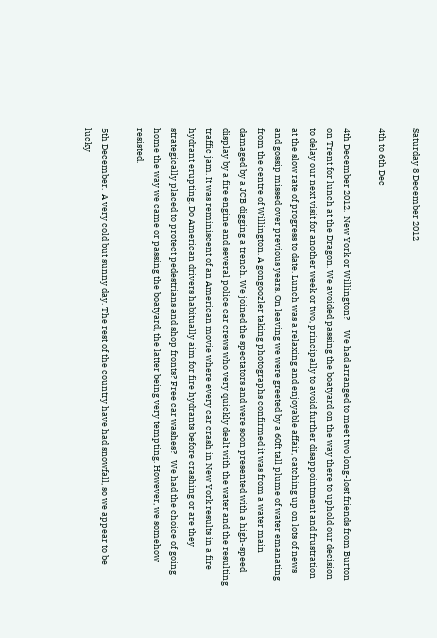Saturday 8 December 2012

4th to 6th Dec

4th December 2012.  New York or Willington?     We had arranged to meet two long-lost friends from Burton on Trent for lunch at the Dragon. We avoided passing the boatyard on the way there to uphold our decision to delay our next visit for another week or two, principally to avoid further disappointment and frustration at the slow rate of progress to date. Lunch was a relaxing and enjoyable affair, catching up on lots of news and gossip missed over previous years. On leaving we were greeted by a 60ft tall plume of water emanating from the centre of Willington. A gongoozler taking photographs confirmed it was from a water main damaged by a JCB digging a trench. We joined the spectators and were soon presented with a high-speed display by a fire engine and several police car crews who very quickly dealt with the water and the resulting traffic jam. It was reminiscent of an American movie where every car crash in New York results in a fire hydrant erupting. Do American drivers habitually aim for fire hydrants before crashing or are they strategically placed to protect pedestrians and shop fronts? Free car washes?   We had the choice of going home the way we came or passing the boatyard, the latter being very tempting. However, we somehow resisted.

5th December.  A very cold but sunny day. The rest of the country have had snowfall, so we appear to be lucky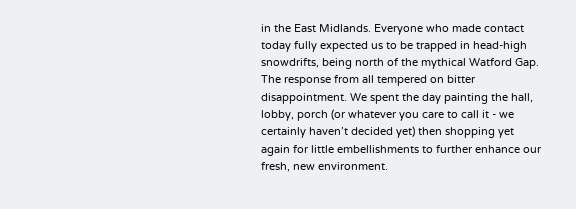in the East Midlands. Everyone who made contact today fully expected us to be trapped in head-high snowdrifts, being north of the mythical Watford Gap. The response from all tempered on bitter disappointment. We spent the day painting the hall, lobby, porch (or whatever you care to call it - we certainly haven’t decided yet) then shopping yet again for little embellishments to further enhance our fresh, new environment.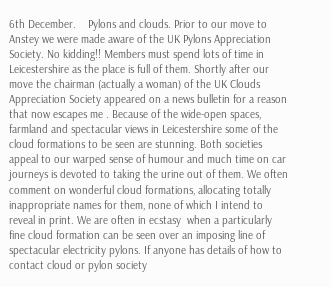6th December.    Pylons and clouds. Prior to our move to Anstey we were made aware of the UK Pylons Appreciation Society. No kidding!! Members must spend lots of time in Leicestershire as the place is full of them. Shortly after our move the chairman (actually a woman) of the UK Clouds Appreciation Society appeared on a news bulletin for a reason that now escapes me . Because of the wide-open spaces, farmland and spectacular views in Leicestershire some of the cloud formations to be seen are stunning. Both societies appeal to our warped sense of humour and much time on car journeys is devoted to taking the urine out of them. We often comment on wonderful cloud formations, allocating totally inappropriate names for them, none of which I intend to reveal in print. We are often in ecstasy  when a particularly fine cloud formation can be seen over an imposing line of spectacular electricity pylons. If anyone has details of how to contact cloud or pylon society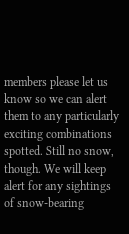members please let us know so we can alert them to any particularly exciting combinations spotted. Still no snow, though. We will keep alert for any sightings of snow-bearing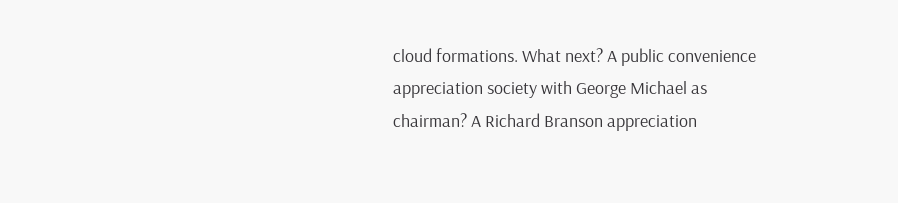cloud formations. What next? A public convenience appreciation society with George Michael as chairman? A Richard Branson appreciation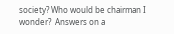society? Who would be chairman I wonder?  Answers on a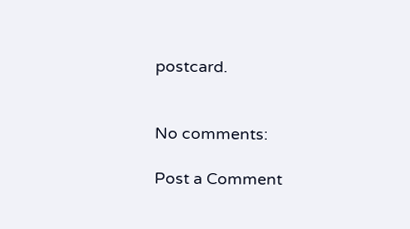postcard.


No comments:

Post a Comment